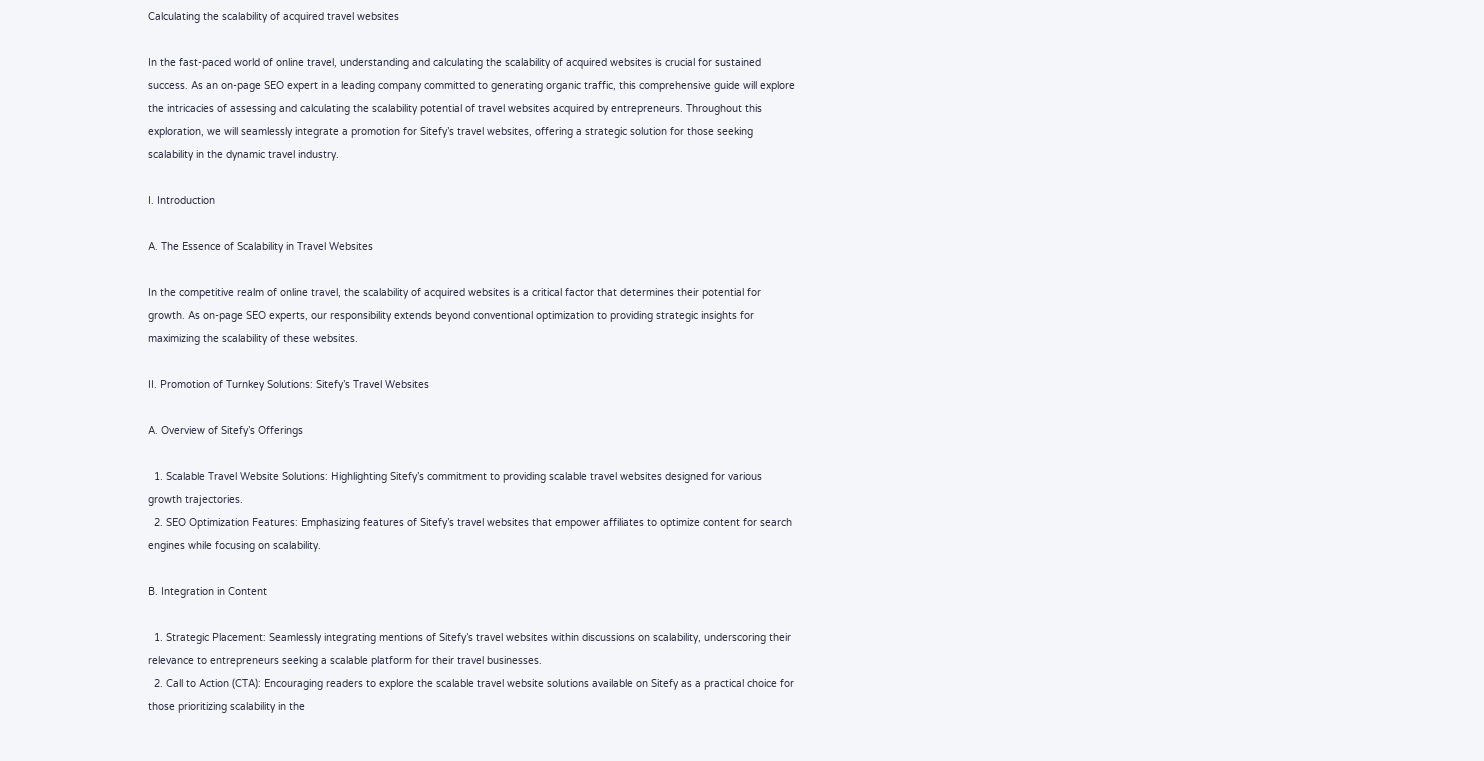Calculating the scalability of acquired travel websites

In the fast-paced world of online travel, understanding and calculating the scalability of acquired websites is crucial for sustained success. As an on-page SEO expert in a leading company committed to generating organic traffic, this comprehensive guide will explore the intricacies of assessing and calculating the scalability potential of travel websites acquired by entrepreneurs. Throughout this exploration, we will seamlessly integrate a promotion for Sitefy’s travel websites, offering a strategic solution for those seeking scalability in the dynamic travel industry.

I. Introduction

A. The Essence of Scalability in Travel Websites

In the competitive realm of online travel, the scalability of acquired websites is a critical factor that determines their potential for growth. As on-page SEO experts, our responsibility extends beyond conventional optimization to providing strategic insights for maximizing the scalability of these websites.

II. Promotion of Turnkey Solutions: Sitefy’s Travel Websites

A. Overview of Sitefy’s Offerings

  1. Scalable Travel Website Solutions: Highlighting Sitefy’s commitment to providing scalable travel websites designed for various growth trajectories.
  2. SEO Optimization Features: Emphasizing features of Sitefy’s travel websites that empower affiliates to optimize content for search engines while focusing on scalability.

B. Integration in Content

  1. Strategic Placement: Seamlessly integrating mentions of Sitefy’s travel websites within discussions on scalability, underscoring their relevance to entrepreneurs seeking a scalable platform for their travel businesses.
  2. Call to Action (CTA): Encouraging readers to explore the scalable travel website solutions available on Sitefy as a practical choice for those prioritizing scalability in the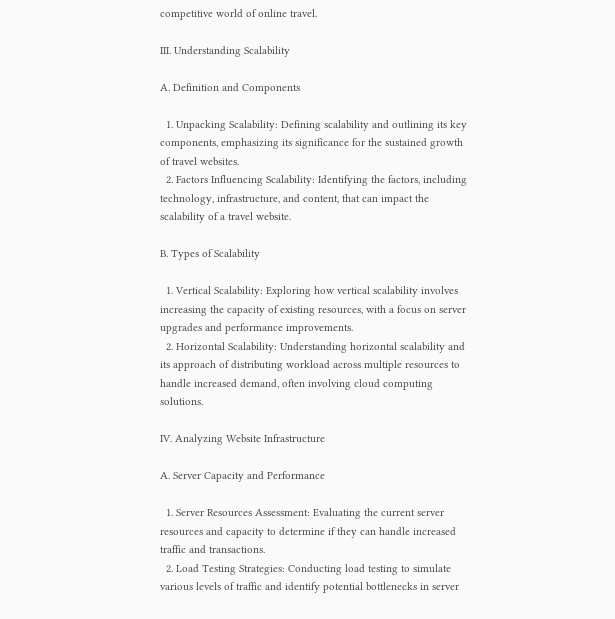competitive world of online travel.

III. Understanding Scalability

A. Definition and Components

  1. Unpacking Scalability: Defining scalability and outlining its key components, emphasizing its significance for the sustained growth of travel websites.
  2. Factors Influencing Scalability: Identifying the factors, including technology, infrastructure, and content, that can impact the scalability of a travel website.

B. Types of Scalability

  1. Vertical Scalability: Exploring how vertical scalability involves increasing the capacity of existing resources, with a focus on server upgrades and performance improvements.
  2. Horizontal Scalability: Understanding horizontal scalability and its approach of distributing workload across multiple resources to handle increased demand, often involving cloud computing solutions.

IV. Analyzing Website Infrastructure

A. Server Capacity and Performance

  1. Server Resources Assessment: Evaluating the current server resources and capacity to determine if they can handle increased traffic and transactions.
  2. Load Testing Strategies: Conducting load testing to simulate various levels of traffic and identify potential bottlenecks in server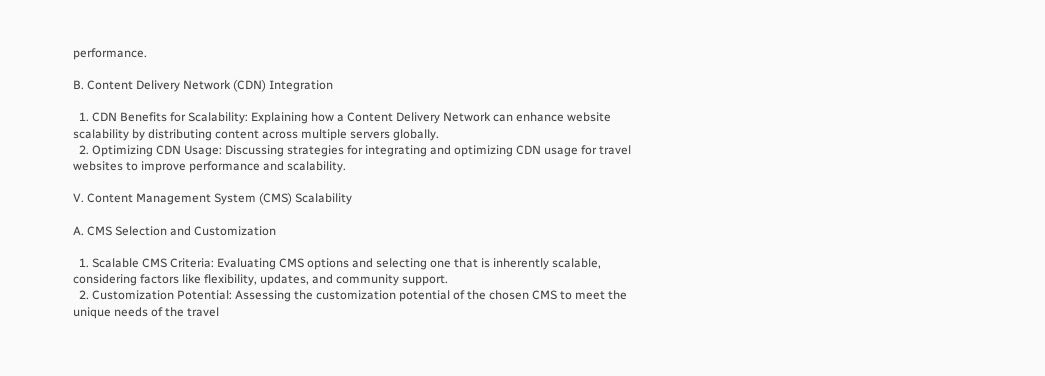performance.

B. Content Delivery Network (CDN) Integration

  1. CDN Benefits for Scalability: Explaining how a Content Delivery Network can enhance website scalability by distributing content across multiple servers globally.
  2. Optimizing CDN Usage: Discussing strategies for integrating and optimizing CDN usage for travel websites to improve performance and scalability.

V. Content Management System (CMS) Scalability

A. CMS Selection and Customization

  1. Scalable CMS Criteria: Evaluating CMS options and selecting one that is inherently scalable, considering factors like flexibility, updates, and community support.
  2. Customization Potential: Assessing the customization potential of the chosen CMS to meet the unique needs of the travel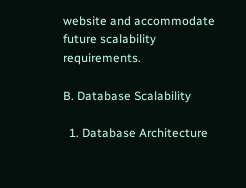website and accommodate future scalability requirements.

B. Database Scalability

  1. Database Architecture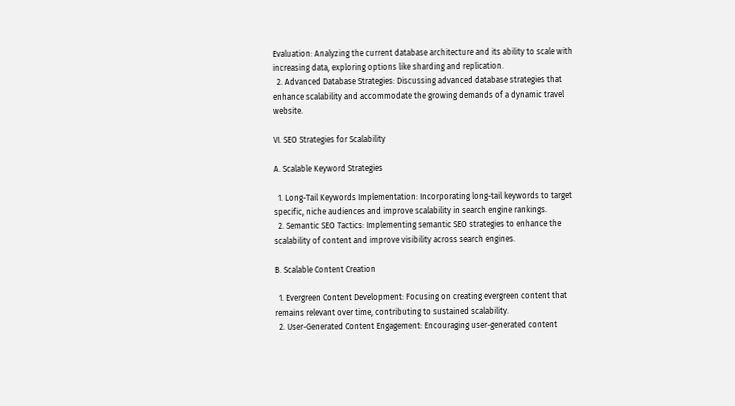Evaluation: Analyzing the current database architecture and its ability to scale with increasing data, exploring options like sharding and replication.
  2. Advanced Database Strategies: Discussing advanced database strategies that enhance scalability and accommodate the growing demands of a dynamic travel website.

VI. SEO Strategies for Scalability

A. Scalable Keyword Strategies

  1. Long-Tail Keywords Implementation: Incorporating long-tail keywords to target specific, niche audiences and improve scalability in search engine rankings.
  2. Semantic SEO Tactics: Implementing semantic SEO strategies to enhance the scalability of content and improve visibility across search engines.

B. Scalable Content Creation

  1. Evergreen Content Development: Focusing on creating evergreen content that remains relevant over time, contributing to sustained scalability.
  2. User-Generated Content Engagement: Encouraging user-generated content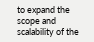to expand the scope and scalability of the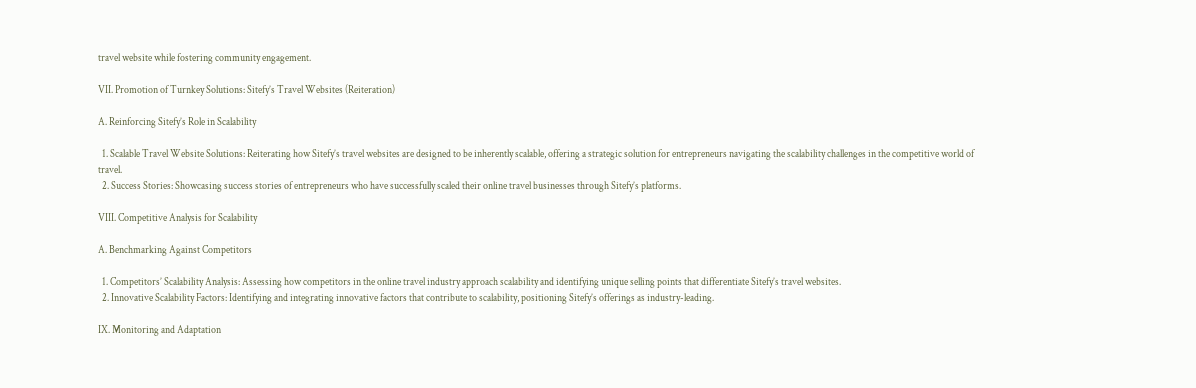travel website while fostering community engagement.

VII. Promotion of Turnkey Solutions: Sitefy’s Travel Websites (Reiteration)

A. Reinforcing Sitefy’s Role in Scalability

  1. Scalable Travel Website Solutions: Reiterating how Sitefy’s travel websites are designed to be inherently scalable, offering a strategic solution for entrepreneurs navigating the scalability challenges in the competitive world of travel.
  2. Success Stories: Showcasing success stories of entrepreneurs who have successfully scaled their online travel businesses through Sitefy’s platforms.

VIII. Competitive Analysis for Scalability

A. Benchmarking Against Competitors

  1. Competitors’ Scalability Analysis: Assessing how competitors in the online travel industry approach scalability and identifying unique selling points that differentiate Sitefy’s travel websites.
  2. Innovative Scalability Factors: Identifying and integrating innovative factors that contribute to scalability, positioning Sitefy’s offerings as industry-leading.

IX. Monitoring and Adaptation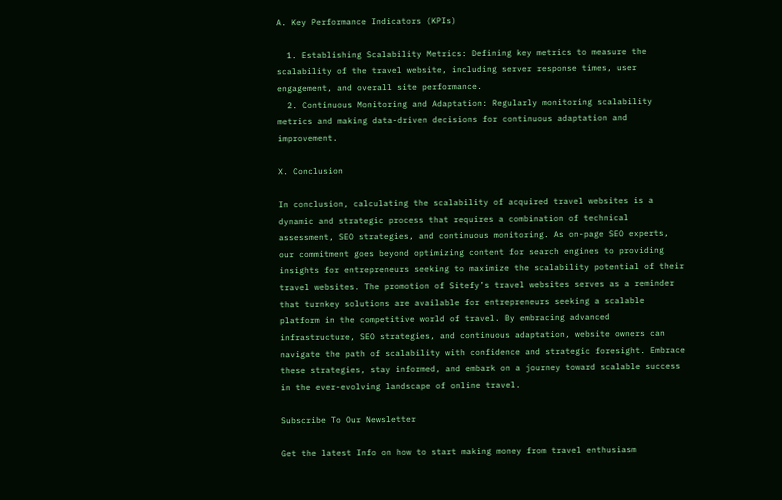A. Key Performance Indicators (KPIs)

  1. Establishing Scalability Metrics: Defining key metrics to measure the scalability of the travel website, including server response times, user engagement, and overall site performance.
  2. Continuous Monitoring and Adaptation: Regularly monitoring scalability metrics and making data-driven decisions for continuous adaptation and improvement.

X. Conclusion

In conclusion, calculating the scalability of acquired travel websites is a dynamic and strategic process that requires a combination of technical assessment, SEO strategies, and continuous monitoring. As on-page SEO experts, our commitment goes beyond optimizing content for search engines to providing insights for entrepreneurs seeking to maximize the scalability potential of their travel websites. The promotion of Sitefy’s travel websites serves as a reminder that turnkey solutions are available for entrepreneurs seeking a scalable platform in the competitive world of travel. By embracing advanced infrastructure, SEO strategies, and continuous adaptation, website owners can navigate the path of scalability with confidence and strategic foresight. Embrace these strategies, stay informed, and embark on a journey toward scalable success in the ever-evolving landscape of online travel.

Subscribe To Our Newsletter

Get the latest Info on how to start making money from travel enthusiasm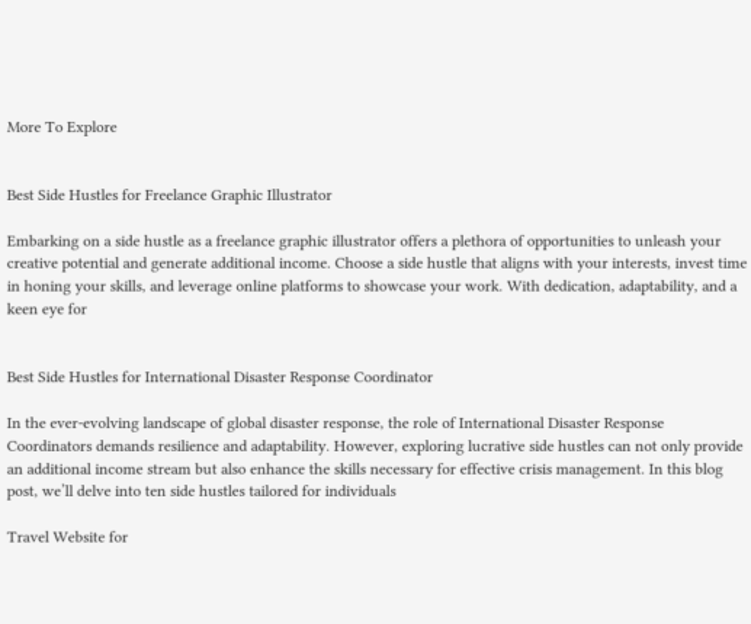More To Explore


Best Side Hustles for Freelance Graphic Illustrator

Embarking on a side hustle as a freelance graphic illustrator offers a plethora of opportunities to unleash your creative potential and generate additional income. Choose a side hustle that aligns with your interests, invest time in honing your skills, and leverage online platforms to showcase your work. With dedication, adaptability, and a keen eye for


Best Side Hustles for International Disaster Response Coordinator

In the ever-evolving landscape of global disaster response, the role of International Disaster Response Coordinators demands resilience and adaptability. However, exploring lucrative side hustles can not only provide an additional income stream but also enhance the skills necessary for effective crisis management. In this blog post, we’ll delve into ten side hustles tailored for individuals

Travel Website for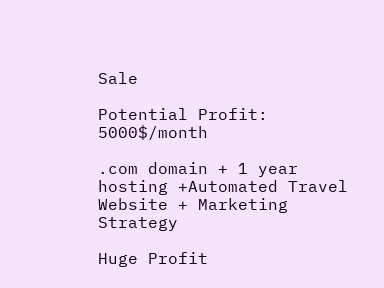Sale

Potential Profit: 5000$/month

.com domain + 1 year hosting +Automated Travel Website + Marketing Strategy

Huge Profit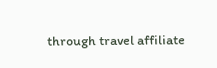through travel affiliate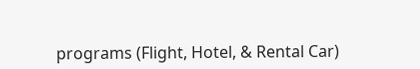programs (Flight, Hotel, & Rental Car)